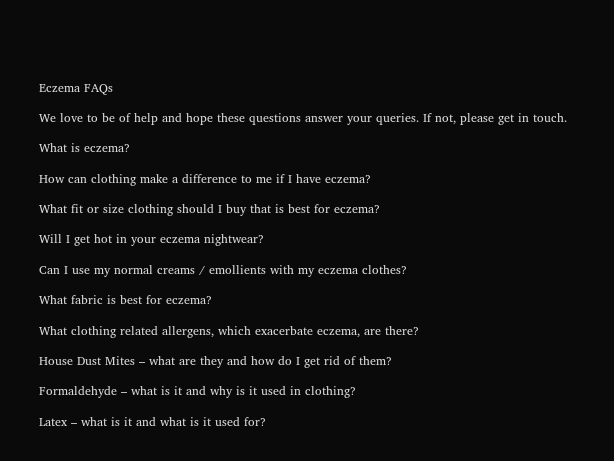Eczema FAQs

We love to be of help and hope these questions answer your queries. If not, please get in touch.

What is eczema?

How can clothing make a difference to me if I have eczema?

What fit or size clothing should I buy that is best for eczema?

Will I get hot in your eczema nightwear?

Can I use my normal creams / emollients with my eczema clothes?

What fabric is best for eczema?

What clothing related allergens, which exacerbate eczema, are there?

House Dust Mites – what are they and how do I get rid of them?

Formaldehyde – what is it and why is it used in clothing?

Latex – what is it and what is it used for?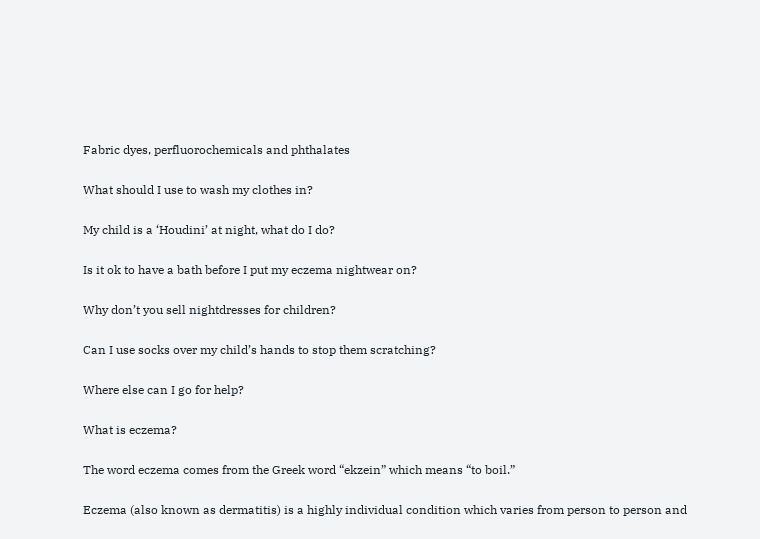Fabric dyes, perfluorochemicals and phthalates

What should I use to wash my clothes in?

My child is a ‘Houdini’ at night, what do I do?

Is it ok to have a bath before I put my eczema nightwear on?

Why don’t you sell nightdresses for children?

Can I use socks over my child’s hands to stop them scratching?

Where else can I go for help?

What is eczema?

The word eczema comes from the Greek word “ekzein” which means “to boil.”

Eczema (also known as dermatitis) is a highly individual condition which varies from person to person and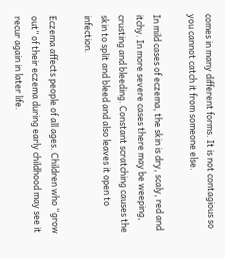comes in many different forms. It is not contagious so you cannot catch it from someone else.

In mild cases of eczema, the skin is dry, scaly, red and itchy. In more severe cases there may be weeping, crusting and bleeding. Constant scratching causes the skin to split and bleed and also leaves it open to infection.

Eczema affects people of all ages. Children who “grow out” of their eczema during early childhood may see it recur again in later life.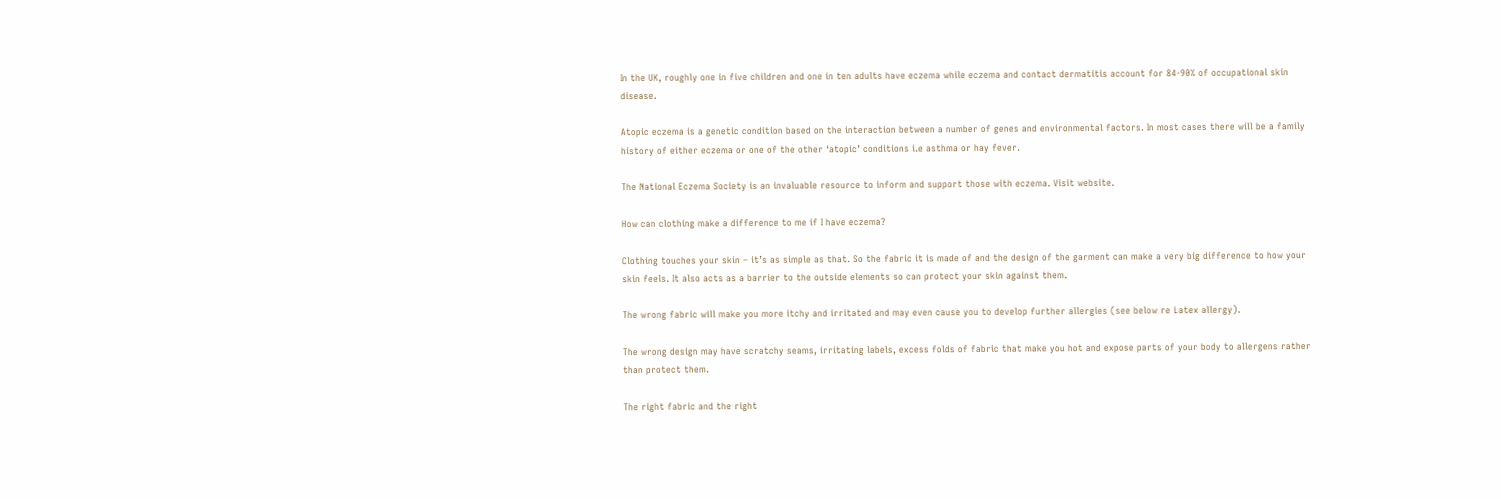In the UK, roughly one in five children and one in ten adults have eczema while eczema and contact dermatitis account for 84-90% of occupational skin disease.

Atopic eczema is a genetic condition based on the interaction between a number of genes and environmental factors. In most cases there will be a family history of either eczema or one of the other ‘atopic’ conditions i.e asthma or hay fever.

The National Eczema Society is an invaluable resource to inform and support those with eczema. Visit website.

How can clothing make a difference to me if I have eczema?

Clothing touches your skin – it’s as simple as that. So the fabric it is made of and the design of the garment can make a very big difference to how your skin feels. It also acts as a barrier to the outside elements so can protect your skin against them.

The wrong fabric will make you more itchy and irritated and may even cause you to develop further allergies (see below re Latex allergy).

The wrong design may have scratchy seams, irritating labels, excess folds of fabric that make you hot and expose parts of your body to allergens rather than protect them.

The right fabric and the right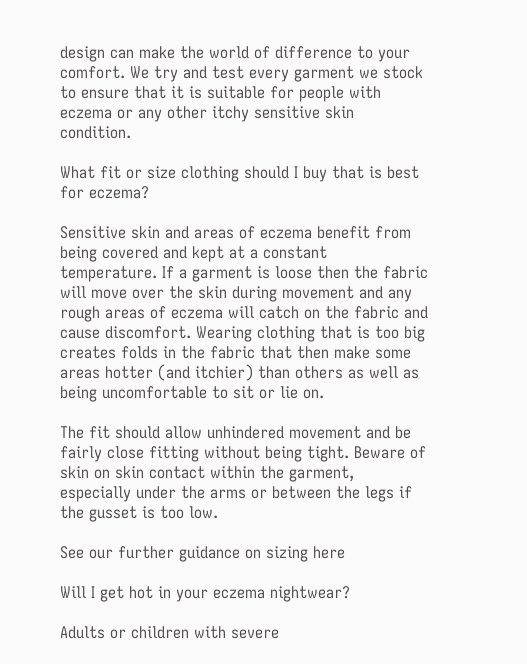design can make the world of difference to your comfort. We try and test every garment we stock to ensure that it is suitable for people with eczema or any other itchy sensitive skin condition.

What fit or size clothing should I buy that is best for eczema?

Sensitive skin and areas of eczema benefit from being covered and kept at a constant temperature. If a garment is loose then the fabric will move over the skin during movement and any rough areas of eczema will catch on the fabric and cause discomfort. Wearing clothing that is too big creates folds in the fabric that then make some areas hotter (and itchier) than others as well as being uncomfortable to sit or lie on.

The fit should allow unhindered movement and be fairly close fitting without being tight. Beware of skin on skin contact within the garment, especially under the arms or between the legs if the gusset is too low.

See our further guidance on sizing here

Will I get hot in your eczema nightwear?

Adults or children with severe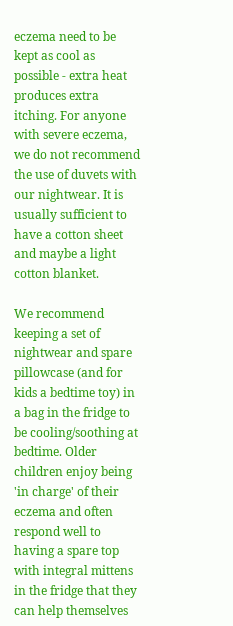eczema need to be kept as cool as possible - extra heat produces extra itching. For anyone with severe eczema, we do not recommend the use of duvets with our nightwear. It is usually sufficient to have a cotton sheet and maybe a light cotton blanket.

We recommend keeping a set of nightwear and spare pillowcase (and for kids a bedtime toy) in a bag in the fridge to be cooling/soothing at bedtime. Older children enjoy being 'in charge' of their eczema and often respond well to having a spare top with integral mittens in the fridge that they can help themselves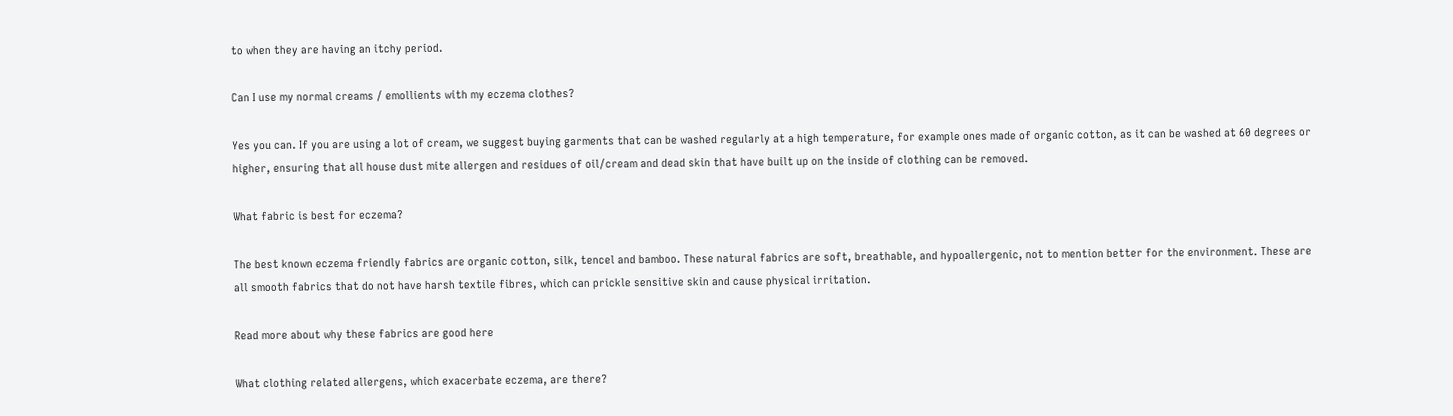to when they are having an itchy period.

Can I use my normal creams / emollients with my eczema clothes?

Yes you can. If you are using a lot of cream, we suggest buying garments that can be washed regularly at a high temperature, for example ones made of organic cotton, as it can be washed at 60 degrees or higher, ensuring that all house dust mite allergen and residues of oil/cream and dead skin that have built up on the inside of clothing can be removed.

What fabric is best for eczema?

The best known eczema friendly fabrics are organic cotton, silk, tencel and bamboo. These natural fabrics are soft, breathable, and hypoallergenic, not to mention better for the environment. These are all smooth fabrics that do not have harsh textile fibres, which can prickle sensitive skin and cause physical irritation.

Read more about why these fabrics are good here

What clothing related allergens, which exacerbate eczema, are there?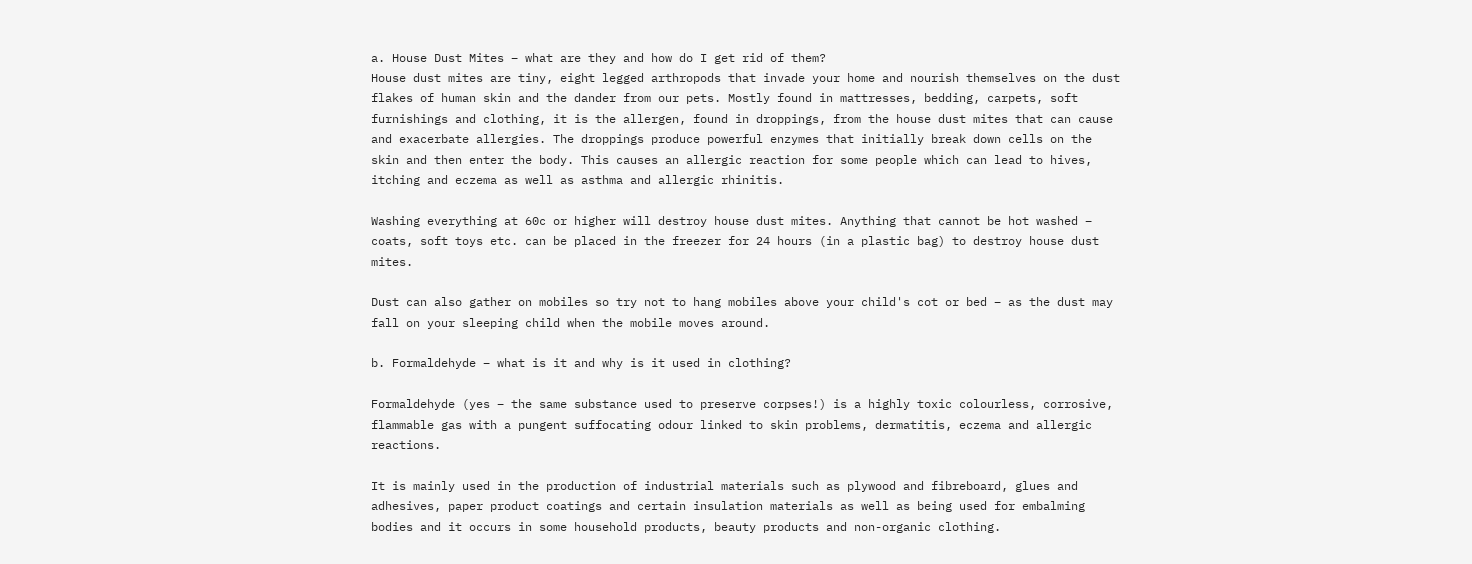a. House Dust Mites – what are they and how do I get rid of them?
House dust mites are tiny, eight legged arthropods that invade your home and nourish themselves on the dust flakes of human skin and the dander from our pets. Mostly found in mattresses, bedding, carpets, soft furnishings and clothing, it is the allergen, found in droppings, from the house dust mites that can cause and exacerbate allergies. The droppings produce powerful enzymes that initially break down cells on the skin and then enter the body. This causes an allergic reaction for some people which can lead to hives, itching and eczema as well as asthma and allergic rhinitis.

Washing everything at 60c or higher will destroy house dust mites. Anything that cannot be hot washed – coats, soft toys etc. can be placed in the freezer for 24 hours (in a plastic bag) to destroy house dust mites.

Dust can also gather on mobiles so try not to hang mobiles above your child's cot or bed – as the dust may fall on your sleeping child when the mobile moves around.

b. Formaldehyde – what is it and why is it used in clothing?

Formaldehyde (yes – the same substance used to preserve corpses!) is a highly toxic colourless, corrosive, flammable gas with a pungent suffocating odour linked to skin problems, dermatitis, eczema and allergic reactions.

It is mainly used in the production of industrial materials such as plywood and fibreboard, glues and adhesives, paper product coatings and certain insulation materials as well as being used for embalming bodies and it occurs in some household products, beauty products and non-organic clothing.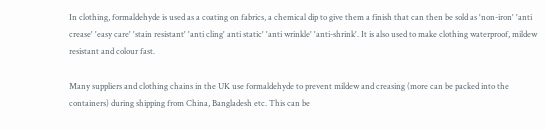In clothing, formaldehyde is used as a coating on fabrics, a chemical dip to give them a finish that can then be sold as 'non-iron' 'anti crease' 'easy care' 'stain resistant' 'anti cling' anti static' 'anti wrinkle' 'anti-shrink'. It is also used to make clothing waterproof, mildew resistant and colour fast.

Many suppliers and clothing chains in the UK use formaldehyde to prevent mildew and creasing (more can be packed into the containers) during shipping from China, Bangladesh etc. This can be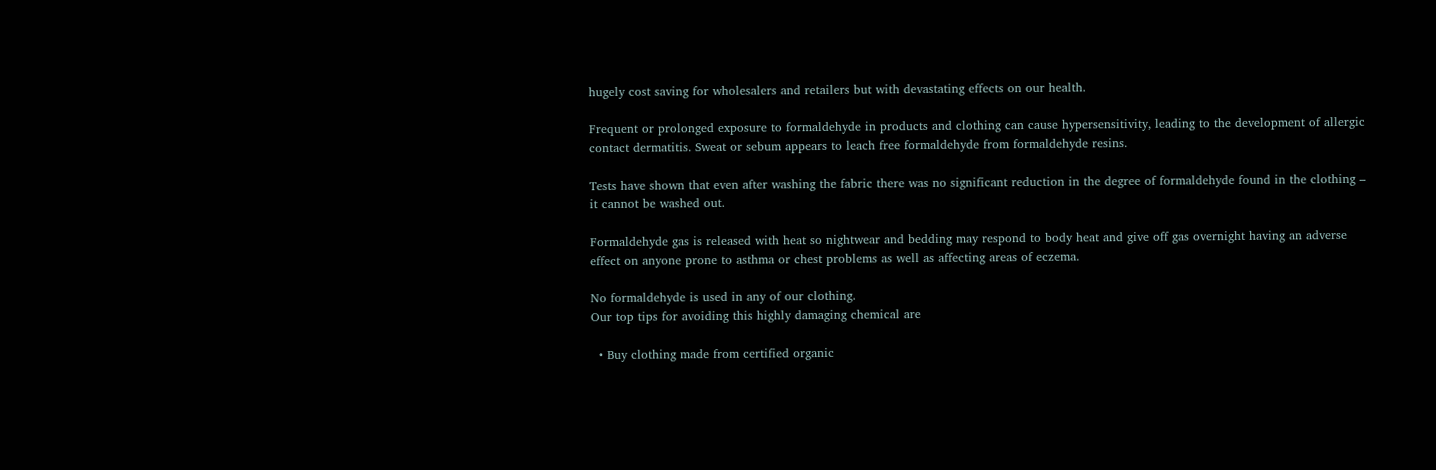hugely cost saving for wholesalers and retailers but with devastating effects on our health.

Frequent or prolonged exposure to formaldehyde in products and clothing can cause hypersensitivity, leading to the development of allergic contact dermatitis. Sweat or sebum appears to leach free formaldehyde from formaldehyde resins.

Tests have shown that even after washing the fabric there was no significant reduction in the degree of formaldehyde found in the clothing – it cannot be washed out.

Formaldehyde gas is released with heat so nightwear and bedding may respond to body heat and give off gas overnight having an adverse effect on anyone prone to asthma or chest problems as well as affecting areas of eczema.

No formaldehyde is used in any of our clothing.
Our top tips for avoiding this highly damaging chemical are

  • Buy clothing made from certified organic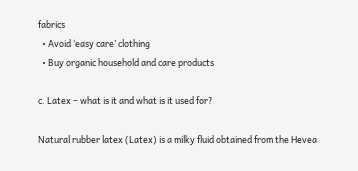fabrics
  • Avoid ‘easy care’ clothing
  • Buy organic household and care products

c. Latex – what is it and what is it used for?

Natural rubber latex (Latex) is a milky fluid obtained from the Hevea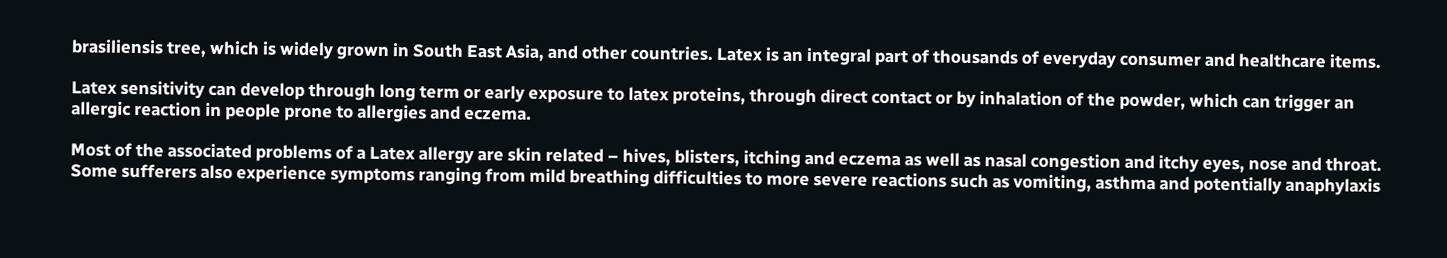brasiliensis tree, which is widely grown in South East Asia, and other countries. Latex is an integral part of thousands of everyday consumer and healthcare items.

Latex sensitivity can develop through long term or early exposure to latex proteins, through direct contact or by inhalation of the powder, which can trigger an allergic reaction in people prone to allergies and eczema.

Most of the associated problems of a Latex allergy are skin related – hives, blisters, itching and eczema as well as nasal congestion and itchy eyes, nose and throat. Some sufferers also experience symptoms ranging from mild breathing difficulties to more severe reactions such as vomiting, asthma and potentially anaphylaxis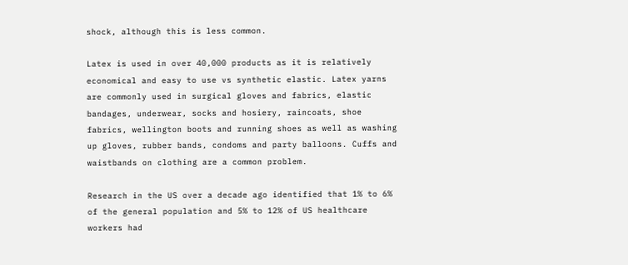shock, although this is less common.

Latex is used in over 40,000 products as it is relatively economical and easy to use vs synthetic elastic. Latex yarns are commonly used in surgical gloves and fabrics, elastic bandages, underwear, socks and hosiery, raincoats, shoe fabrics, wellington boots and running shoes as well as washing up gloves, rubber bands, condoms and party balloons. Cuffs and waistbands on clothing are a common problem.

Research in the US over a decade ago identified that 1% to 6% of the general population and 5% to 12% of US healthcare workers had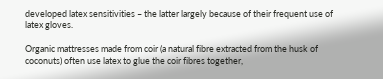developed latex sensitivities – the latter largely because of their frequent use of latex gloves.

Organic mattresses made from coir (a natural fibre extracted from the husk of coconuts) often use latex to glue the coir fibres together,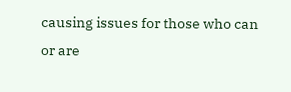causing issues for those who can or are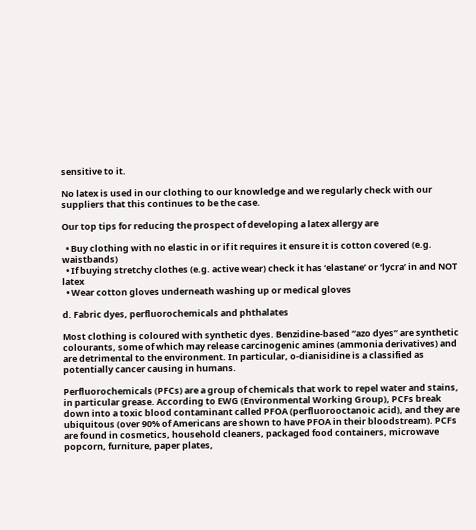sensitive to it.

No latex is used in our clothing to our knowledge and we regularly check with our suppliers that this continues to be the case.

Our top tips for reducing the prospect of developing a latex allergy are

  • Buy clothing with no elastic in or if it requires it ensure it is cotton covered (e.g. waistbands)
  • If buying stretchy clothes (e.g. active wear) check it has ‘elastane’ or ‘lycra’ in and NOT latex
  • Wear cotton gloves underneath washing up or medical gloves

d. Fabric dyes, perfluorochemicals and phthalates

Most clothing is coloured with synthetic dyes. Benzidine-based “azo dyes” are synthetic colourants, some of which may release carcinogenic amines (ammonia derivatives) and are detrimental to the environment. In particular, o-dianisidine is a classified as potentially cancer causing in humans.

Perfluorochemicals (PFCs) are a group of chemicals that work to repel water and stains, in particular grease. According to EWG (Environmental Working Group), PCFs break down into a toxic blood contaminant called PFOA (perfluorooctanoic acid), and they are ubiquitous (over 90% of Americans are shown to have PFOA in their bloodstream). PCFs are found in cosmetics, household cleaners, packaged food containers, microwave popcorn, furniture, paper plates,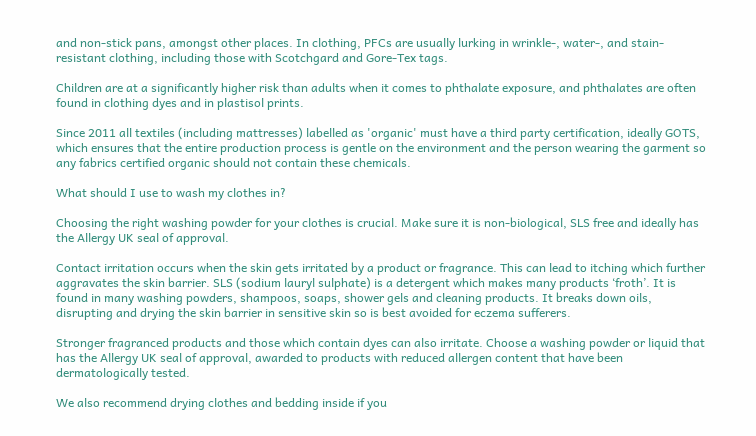and non-stick pans, amongst other places. In clothing, PFCs are usually lurking in wrinkle-, water-, and stain-resistant clothing, including those with Scotchgard and Gore-Tex tags.

Children are at a significantly higher risk than adults when it comes to phthalate exposure, and phthalates are often found in clothing dyes and in plastisol prints.

Since 2011 all textiles (including mattresses) labelled as 'organic' must have a third party certification, ideally GOTS, which ensures that the entire production process is gentle on the environment and the person wearing the garment so any fabrics certified organic should not contain these chemicals.

What should I use to wash my clothes in?

Choosing the right washing powder for your clothes is crucial. Make sure it is non-biological, SLS free and ideally has the Allergy UK seal of approval.

Contact irritation occurs when the skin gets irritated by a product or fragrance. This can lead to itching which further aggravates the skin barrier. SLS (sodium lauryl sulphate) is a detergent which makes many products ‘froth’. It is found in many washing powders, shampoos, soaps, shower gels and cleaning products. It breaks down oils, disrupting and drying the skin barrier in sensitive skin so is best avoided for eczema sufferers.

Stronger fragranced products and those which contain dyes can also irritate. Choose a washing powder or liquid that has the Allergy UK seal of approval, awarded to products with reduced allergen content that have been dermatologically tested.

We also recommend drying clothes and bedding inside if you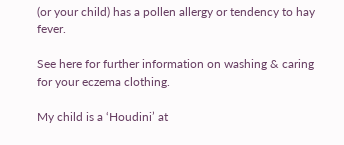(or your child) has a pollen allergy or tendency to hay fever.

See here for further information on washing & caring for your eczema clothing.

My child is a ‘Houdini’ at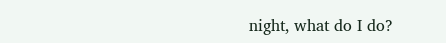night, what do I do?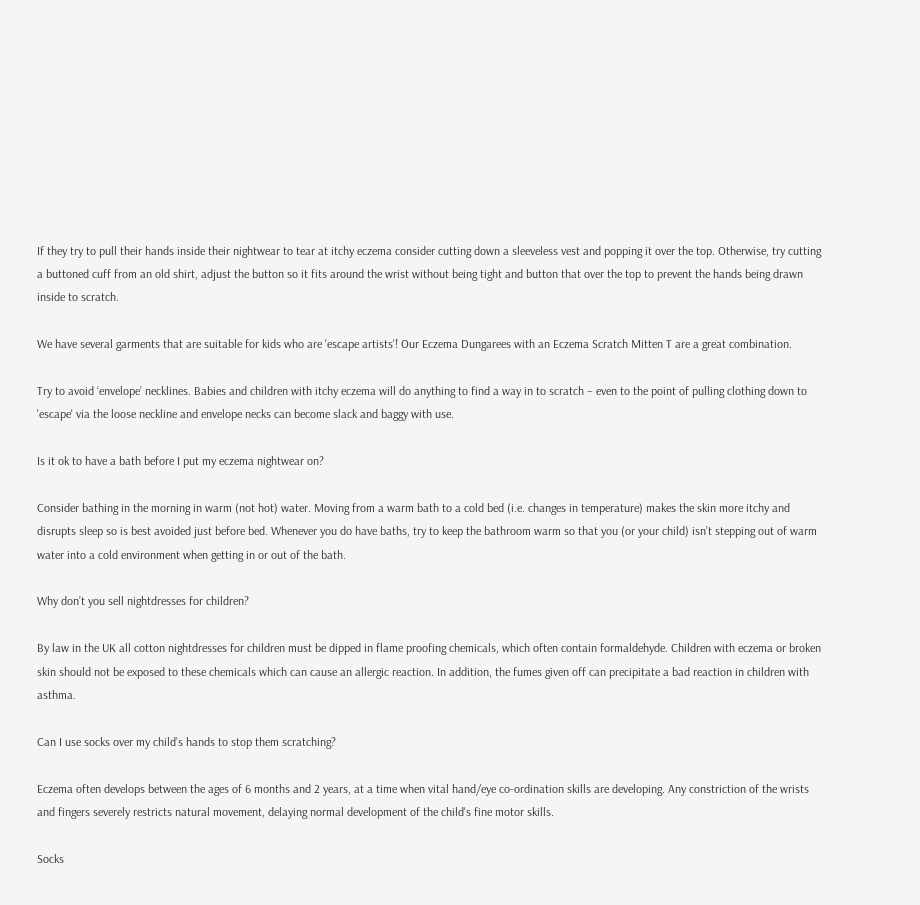If they try to pull their hands inside their nightwear to tear at itchy eczema consider cutting down a sleeveless vest and popping it over the top. Otherwise, try cutting a buttoned cuff from an old shirt, adjust the button so it fits around the wrist without being tight and button that over the top to prevent the hands being drawn inside to scratch.

We have several garments that are suitable for kids who are 'escape artists'! Our Eczema Dungarees with an Eczema Scratch Mitten T are a great combination.

Try to avoid ‘envelope’ necklines. Babies and children with itchy eczema will do anything to find a way in to scratch – even to the point of pulling clothing down to 'escape' via the loose neckline and envelope necks can become slack and baggy with use.

Is it ok to have a bath before I put my eczema nightwear on?

Consider bathing in the morning in warm (not hot) water. Moving from a warm bath to a cold bed (i.e. changes in temperature) makes the skin more itchy and disrupts sleep so is best avoided just before bed. Whenever you do have baths, try to keep the bathroom warm so that you (or your child) isn’t stepping out of warm water into a cold environment when getting in or out of the bath.

Why don’t you sell nightdresses for children?

By law in the UK all cotton nightdresses for children must be dipped in flame proofing chemicals, which often contain formaldehyde. Children with eczema or broken skin should not be exposed to these chemicals which can cause an allergic reaction. In addition, the fumes given off can precipitate a bad reaction in children with asthma.

Can I use socks over my child’s hands to stop them scratching?

Eczema often develops between the ages of 6 months and 2 years, at a time when vital hand/eye co-ordination skills are developing. Any constriction of the wrists and fingers severely restricts natural movement, delaying normal development of the child's fine motor skills.

Socks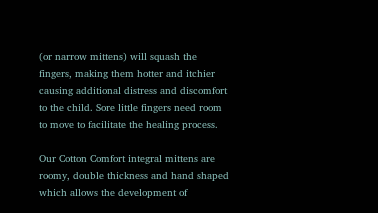(or narrow mittens) will squash the fingers, making them hotter and itchier causing additional distress and discomfort to the child. Sore little fingers need room to move to facilitate the healing process.

Our Cotton Comfort integral mittens are roomy, double thickness and hand shaped which allows the development of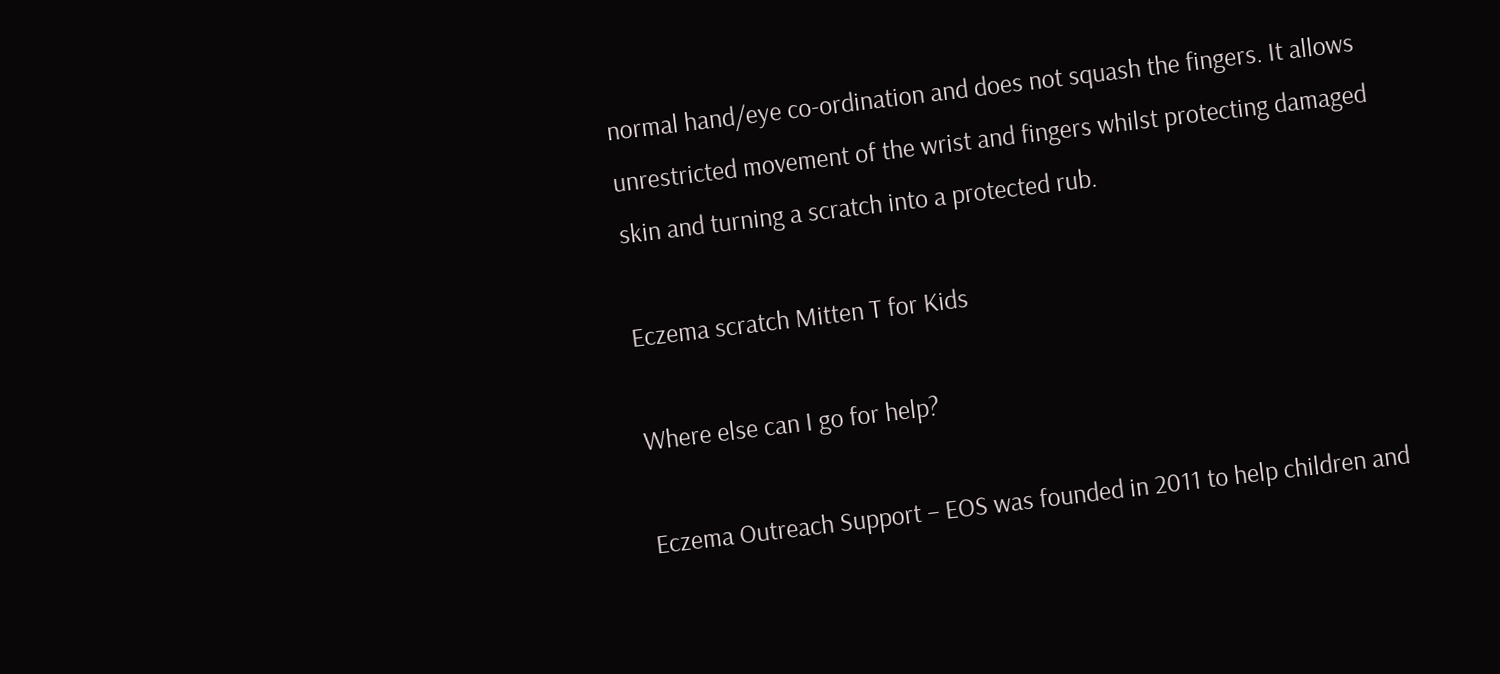normal hand/eye co-ordination and does not squash the fingers. It allows unrestricted movement of the wrist and fingers whilst protecting damaged skin and turning a scratch into a protected rub.

Eczema scratch Mitten T for Kids

Where else can I go for help?

Eczema Outreach Support – EOS was founded in 2011 to help children and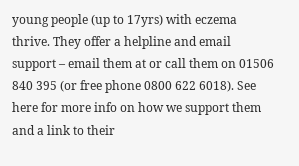young people (up to 17yrs) with eczema thrive. They offer a helpline and email support – email them at or call them on 01506 840 395 (or free phone 0800 622 6018). See here for more info on how we support them and a link to their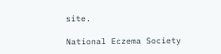site.

National Eczema Society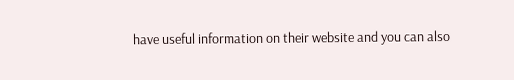have useful information on their website and you can also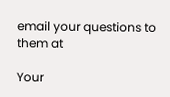email your questions to them at

Your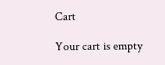Cart

Your cart is empty